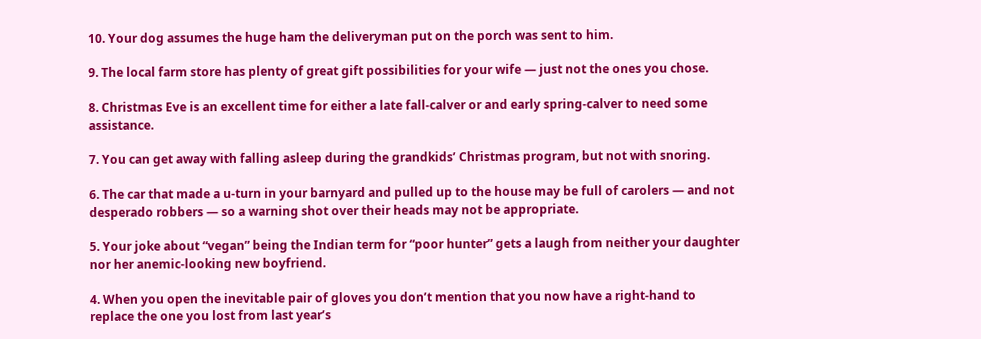10. Your dog assumes the huge ham the deliveryman put on the porch was sent to him.

9. The local farm store has plenty of great gift possibilities for your wife — just not the ones you chose.

8. Christmas Eve is an excellent time for either a late fall-calver or and early spring-calver to need some assistance.

7. You can get away with falling asleep during the grandkids’ Christmas program, but not with snoring.

6. The car that made a u-turn in your barnyard and pulled up to the house may be full of carolers — and not desperado robbers — so a warning shot over their heads may not be appropriate.

5. Your joke about “vegan” being the Indian term for “poor hunter” gets a laugh from neither your daughter nor her anemic-looking new boyfriend.

4. When you open the inevitable pair of gloves you don’t mention that you now have a right-hand to replace the one you lost from last year’s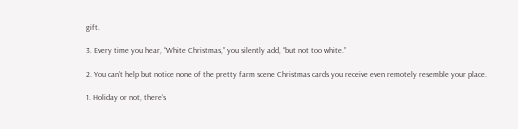gift.

3. Every time you hear, “White Christmas,” you silently add, “but not too white.”

2. You can’t help but notice none of the pretty farm scene Christmas cards you receive even remotely resemble your place.

1. Holiday or not, there’s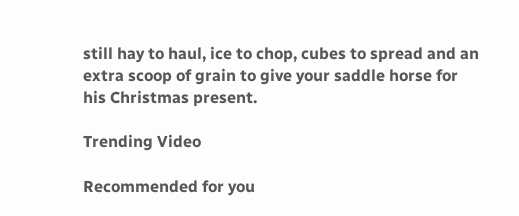still hay to haul, ice to chop, cubes to spread and an extra scoop of grain to give your saddle horse for his Christmas present.

Trending Video

Recommended for you